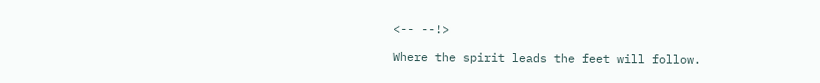<-- --!>

Where the spirit leads the feet will follow.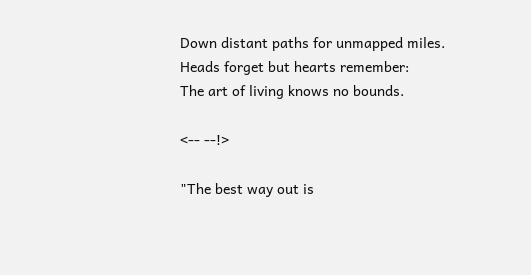Down distant paths for unmapped miles.
Heads forget but hearts remember:
The art of living knows no bounds.

<-- --!>

"The best way out is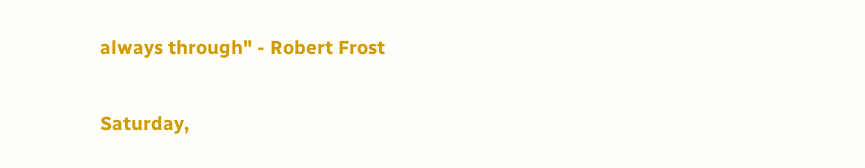always through" - Robert Frost

Saturday,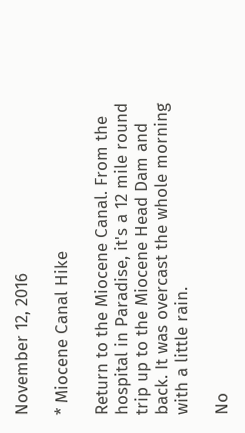November 12, 2016

* Miocene Canal Hike

Return to the Miocene Canal. From the hospital in Paradise, it's a 12 mile round trip up to the Miocene Head Dam and back. It was overcast the whole morning with a little rain.

No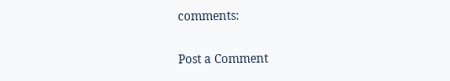comments:

Post a Comment